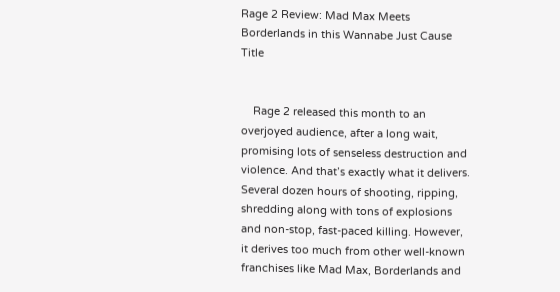Rage 2 Review: Mad Max Meets Borderlands in this Wannabe Just Cause Title


    Rage 2 released this month to an overjoyed audience, after a long wait, promising lots of senseless destruction and violence. And that’s exactly what it delivers. Several dozen hours of shooting, ripping, shredding along with tons of explosions and non-stop, fast-paced killing. However, it derives too much from other well-known franchises like Mad Max, Borderlands and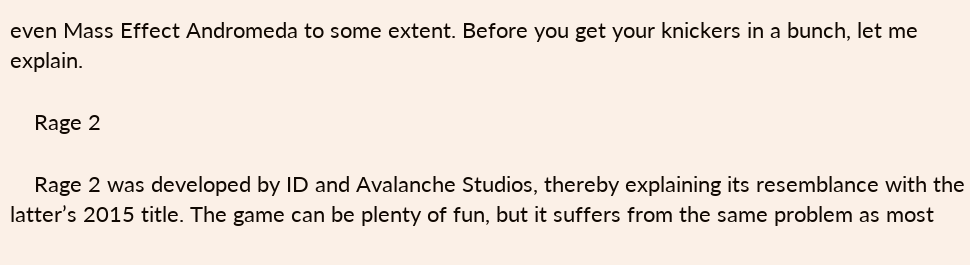even Mass Effect Andromeda to some extent. Before you get your knickers in a bunch, let me explain.

    Rage 2

    Rage 2 was developed by ID and Avalanche Studios, thereby explaining its resemblance with the latter’s 2015 title. The game can be plenty of fun, but it suffers from the same problem as most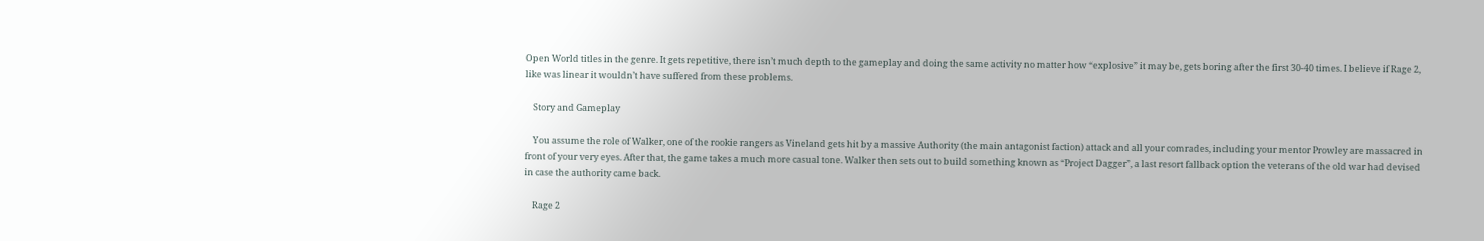Open World titles in the genre. It gets repetitive, there isn’t much depth to the gameplay and doing the same activity no matter how “explosive” it may be, gets boring after the first 30-40 times. I believe if Rage 2, like was linear it wouldn’t have suffered from these problems.

    Story and Gameplay

    You assume the role of Walker, one of the rookie rangers as Vineland gets hit by a massive Authority (the main antagonist faction) attack and all your comrades, including your mentor Prowley are massacred in front of your very eyes. After that, the game takes a much more casual tone. Walker then sets out to build something known as “Project Dagger”, a last resort fallback option the veterans of the old war had devised in case the authority came back.

    Rage 2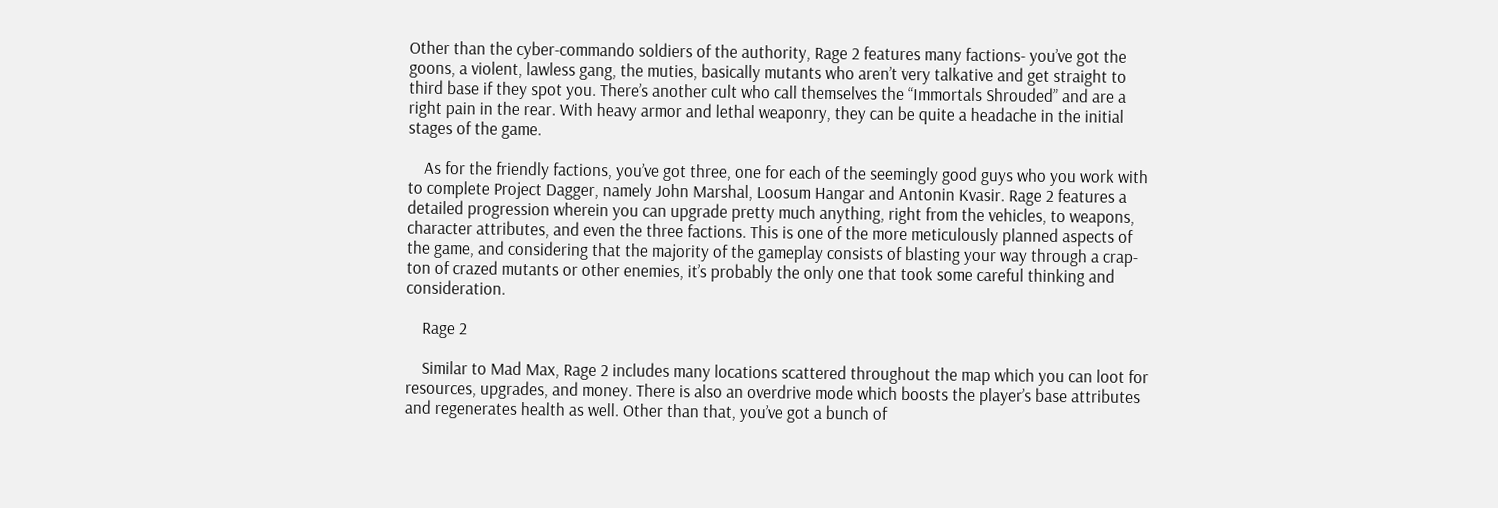Other than the cyber-commando soldiers of the authority, Rage 2 features many factions- you’ve got the goons, a violent, lawless gang, the muties, basically mutants who aren’t very talkative and get straight to third base if they spot you. There’s another cult who call themselves the “Immortals Shrouded” and are a right pain in the rear. With heavy armor and lethal weaponry, they can be quite a headache in the initial stages of the game.

    As for the friendly factions, you’ve got three, one for each of the seemingly good guys who you work with to complete Project Dagger, namely John Marshal, Loosum Hangar and Antonin Kvasir. Rage 2 features a detailed progression wherein you can upgrade pretty much anything, right from the vehicles, to weapons, character attributes, and even the three factions. This is one of the more meticulously planned aspects of the game, and considering that the majority of the gameplay consists of blasting your way through a crap-ton of crazed mutants or other enemies, it’s probably the only one that took some careful thinking and consideration.

    Rage 2

    Similar to Mad Max, Rage 2 includes many locations scattered throughout the map which you can loot for resources, upgrades, and money. There is also an overdrive mode which boosts the player’s base attributes and regenerates health as well. Other than that, you’ve got a bunch of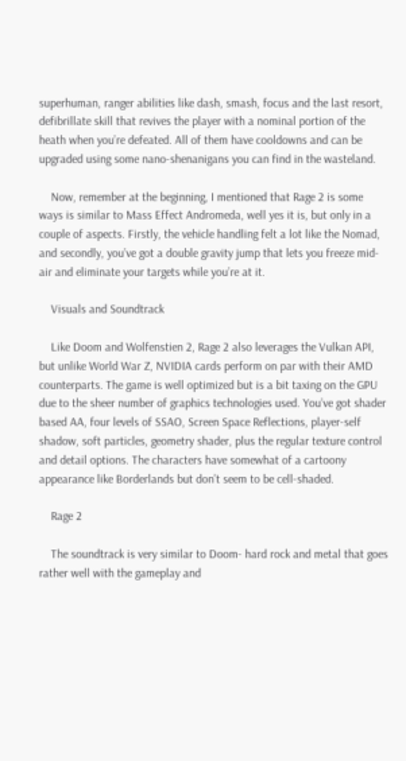superhuman, ranger abilities like dash, smash, focus and the last resort, defibrillate skill that revives the player with a nominal portion of the heath when you’re defeated. All of them have cooldowns and can be upgraded using some nano-shenanigans you can find in the wasteland.

    Now, remember at the beginning, I mentioned that Rage 2 is some ways is similar to Mass Effect Andromeda, well yes it is, but only in a couple of aspects. Firstly, the vehicle handling felt a lot like the Nomad, and secondly, you’ve got a double gravity jump that lets you freeze mid-air and eliminate your targets while you’re at it.

    Visuals and Soundtrack

    Like Doom and Wolfenstien 2, Rage 2 also leverages the Vulkan API, but unlike World War Z, NVIDIA cards perform on par with their AMD counterparts. The game is well optimized but is a bit taxing on the GPU due to the sheer number of graphics technologies used. You’ve got shader based AA, four levels of SSAO, Screen Space Reflections, player-self shadow, soft particles, geometry shader, plus the regular texture control and detail options. The characters have somewhat of a cartoony appearance like Borderlands but don’t seem to be cell-shaded.

    Rage 2

    The soundtrack is very similar to Doom- hard rock and metal that goes rather well with the gameplay and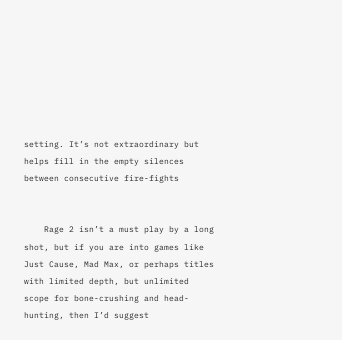setting. It’s not extraordinary but helps fill in the empty silences between consecutive fire-fights


    Rage 2 isn’t a must play by a long shot, but if you are into games like Just Cause, Mad Max, or perhaps titles with limited depth, but unlimited scope for bone-crushing and head-hunting, then I’d suggest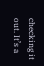checking it out. It’s a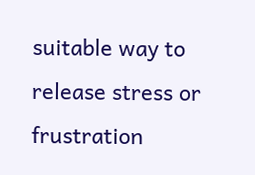suitable way to release stress or frustration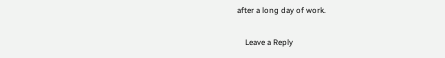after a long day of work.

    Leave a Reply